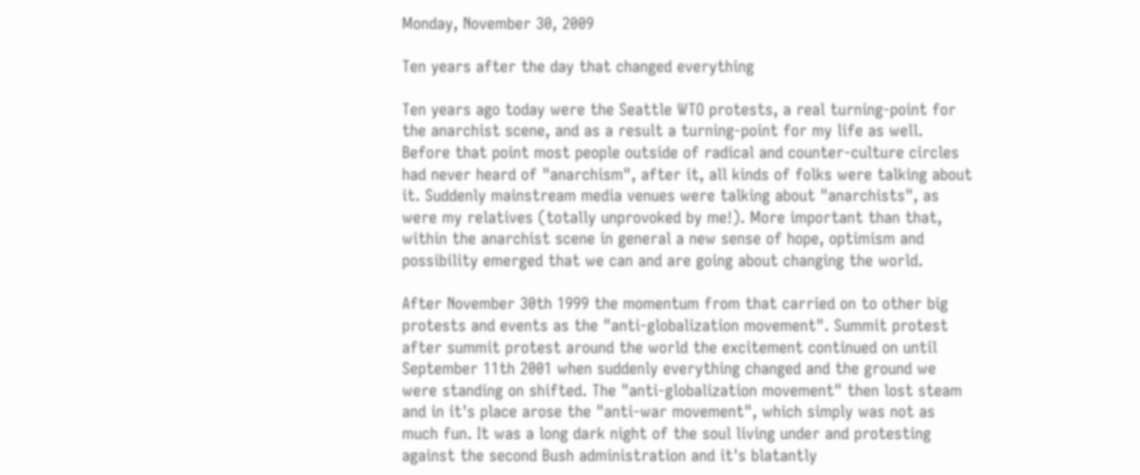Monday, November 30, 2009

Ten years after the day that changed everything

Ten years ago today were the Seattle WTO protests, a real turning-point for the anarchist scene, and as a result a turning-point for my life as well. Before that point most people outside of radical and counter-culture circles had never heard of "anarchism", after it, all kinds of folks were talking about it. Suddenly mainstream media venues were talking about "anarchists", as were my relatives (totally unprovoked by me!). More important than that, within the anarchist scene in general a new sense of hope, optimism and possibility emerged that we can and are going about changing the world.

After November 30th 1999 the momentum from that carried on to other big protests and events as the "anti-globalization movement". Summit protest after summit protest around the world the excitement continued on until September 11th 2001 when suddenly everything changed and the ground we were standing on shifted. The "anti-globalization movement" then lost steam and in it's place arose the "anti-war movement", which simply was not as much fun. It was a long dark night of the soul living under and protesting against the second Bush administration and it's blatantly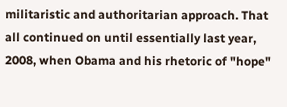militaristic and authoritarian approach. That all continued on until essentially last year, 2008, when Obama and his rhetoric of "hope"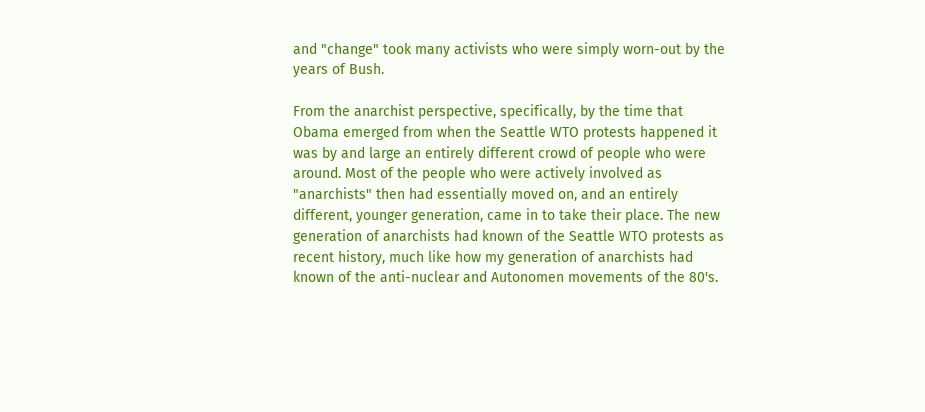and "change" took many activists who were simply worn-out by the years of Bush.

From the anarchist perspective, specifically, by the time that Obama emerged from when the Seattle WTO protests happened it was by and large an entirely different crowd of people who were around. Most of the people who were actively involved as "anarchists" then had essentially moved on, and an entirely different, younger generation, came in to take their place. The new generation of anarchists had known of the Seattle WTO protests as recent history, much like how my generation of anarchists had known of the anti-nuclear and Autonomen movements of the 80's.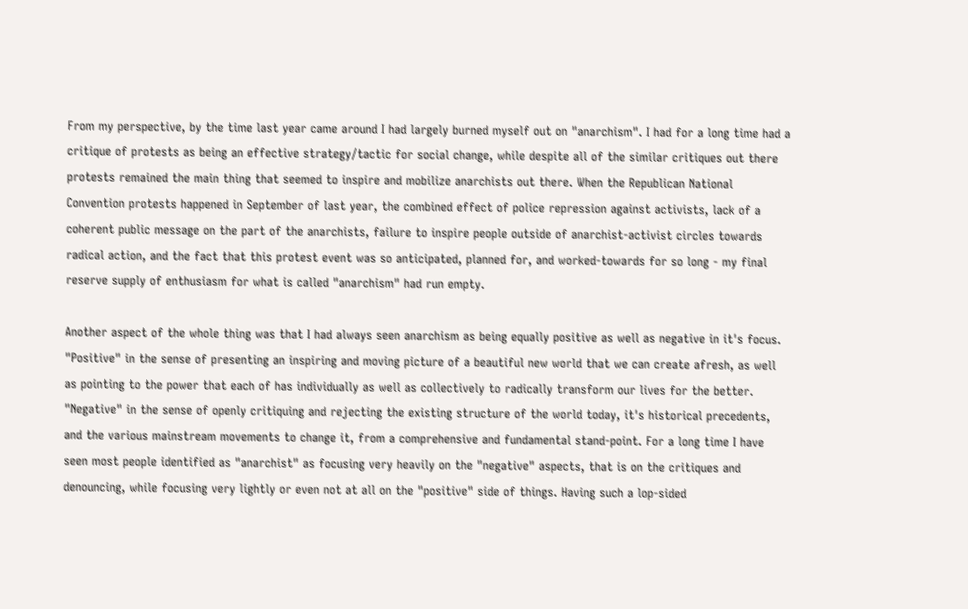From my perspective, by the time last year came around I had largely burned myself out on "anarchism". I had for a long time had a critique of protests as being an effective strategy/tactic for social change, while despite all of the similar critiques out there protests remained the main thing that seemed to inspire and mobilize anarchists out there. When the Republican National Convention protests happened in September of last year, the combined effect of police repression against activists, lack of a coherent public message on the part of the anarchists, failure to inspire people outside of anarchist-activist circles towards radical action, and the fact that this protest event was so anticipated, planned for, and worked-towards for so long - my final reserve supply of enthusiasm for what is called "anarchism" had run empty.

Another aspect of the whole thing was that I had always seen anarchism as being equally positive as well as negative in it's focus. "Positive" in the sense of presenting an inspiring and moving picture of a beautiful new world that we can create afresh, as well as pointing to the power that each of has individually as well as collectively to radically transform our lives for the better. "Negative" in the sense of openly critiquing and rejecting the existing structure of the world today, it's historical precedents, and the various mainstream movements to change it, from a comprehensive and fundamental stand-point. For a long time I have seen most people identified as "anarchist" as focusing very heavily on the "negative" aspects, that is on the critiques and denouncing, while focusing very lightly or even not at all on the "positive" side of things. Having such a lop-sided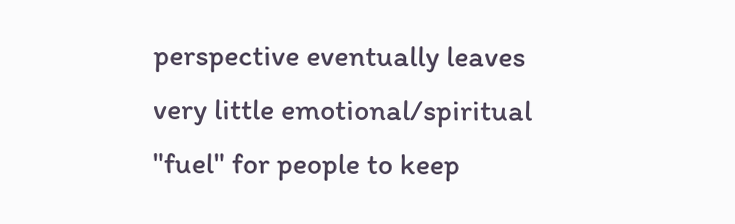perspective eventually leaves very little emotional/spiritual "fuel" for people to keep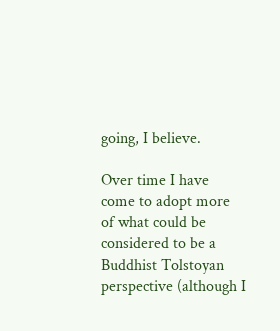going, I believe.

Over time I have come to adopt more of what could be considered to be a Buddhist Tolstoyan perspective (although I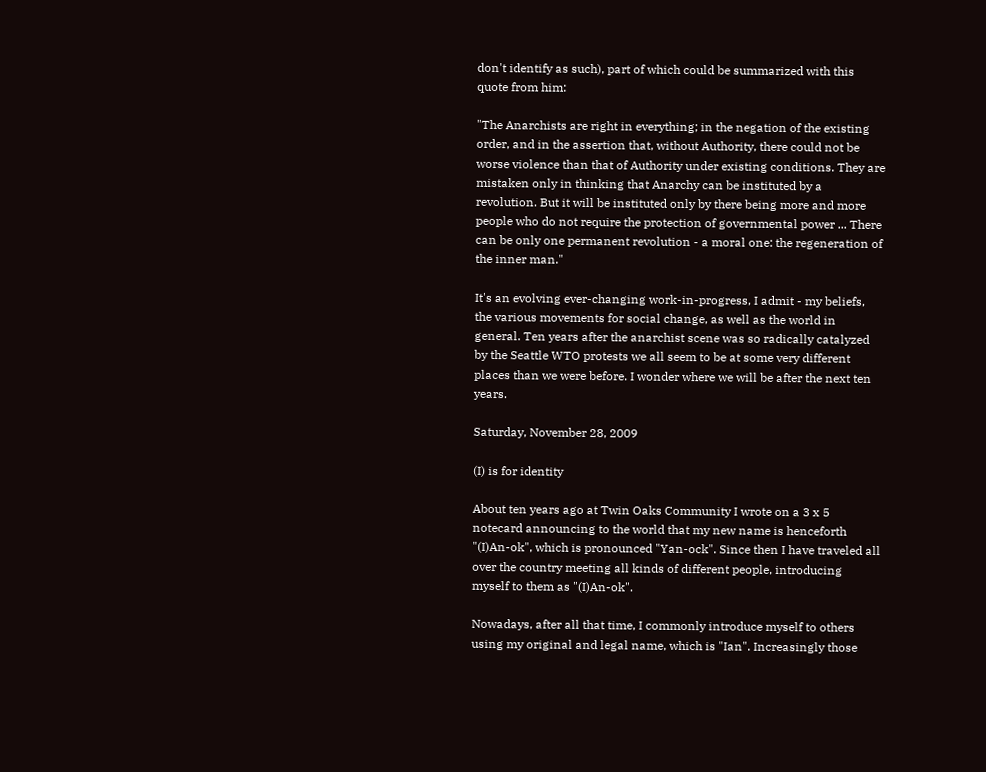don't identify as such), part of which could be summarized with this quote from him:

"The Anarchists are right in everything; in the negation of the existing order, and in the assertion that, without Authority, there could not be worse violence than that of Authority under existing conditions. They are mistaken only in thinking that Anarchy can be instituted by a revolution. But it will be instituted only by there being more and more people who do not require the protection of governmental power ... There can be only one permanent revolution - a moral one: the regeneration of the inner man."

It's an evolving ever-changing work-in-progress, I admit - my beliefs, the various movements for social change, as well as the world in general. Ten years after the anarchist scene was so radically catalyzed by the Seattle WTO protests we all seem to be at some very different places than we were before. I wonder where we will be after the next ten years.

Saturday, November 28, 2009

(I) is for identity

About ten years ago at Twin Oaks Community I wrote on a 3 x 5 notecard announcing to the world that my new name is henceforth "(I)An-ok", which is pronounced "Yan-ock". Since then I have traveled all over the country meeting all kinds of different people, introducing myself to them as "(I)An-ok".

Nowadays, after all that time, I commonly introduce myself to others using my original and legal name, which is "Ian". Increasingly those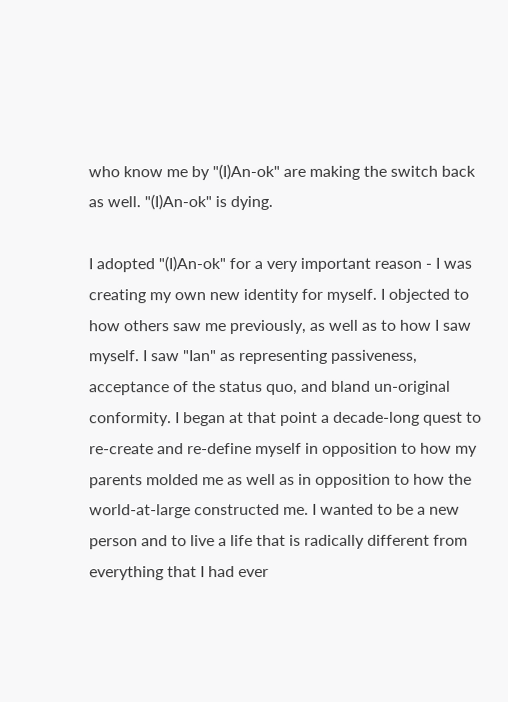who know me by "(I)An-ok" are making the switch back as well. "(I)An-ok" is dying.

I adopted "(I)An-ok" for a very important reason - I was creating my own new identity for myself. I objected to how others saw me previously, as well as to how I saw myself. I saw "Ian" as representing passiveness, acceptance of the status quo, and bland un-original conformity. I began at that point a decade-long quest to re-create and re-define myself in opposition to how my parents molded me as well as in opposition to how the world-at-large constructed me. I wanted to be a new person and to live a life that is radically different from everything that I had ever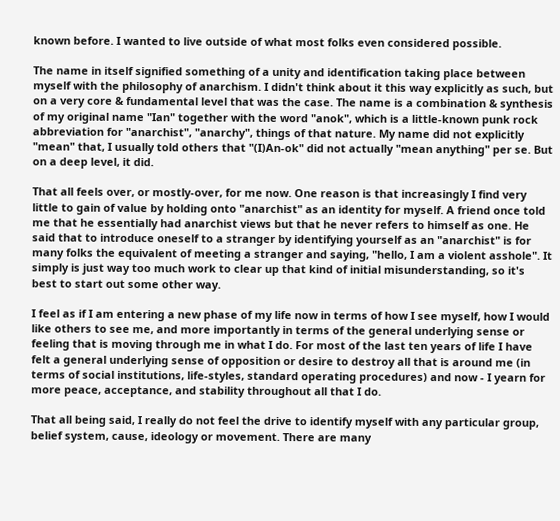known before. I wanted to live outside of what most folks even considered possible.

The name in itself signified something of a unity and identification taking place between myself with the philosophy of anarchism. I didn't think about it this way explicitly as such, but on a very core & fundamental level that was the case. The name is a combination & synthesis of my original name "Ian" together with the word "anok", which is a little-known punk rock abbreviation for "anarchist", "anarchy", things of that nature. My name did not explicitly "mean" that, I usually told others that "(I)An-ok" did not actually "mean anything" per se. But on a deep level, it did.

That all feels over, or mostly-over, for me now. One reason is that increasingly I find very little to gain of value by holding onto "anarchist" as an identity for myself. A friend once told me that he essentially had anarchist views but that he never refers to himself as one. He said that to introduce oneself to a stranger by identifying yourself as an "anarchist" is for many folks the equivalent of meeting a stranger and saying, "hello, I am a violent asshole". It simply is just way too much work to clear up that kind of initial misunderstanding, so it's best to start out some other way.

I feel as if I am entering a new phase of my life now in terms of how I see myself, how I would like others to see me, and more importantly in terms of the general underlying sense or feeling that is moving through me in what I do. For most of the last ten years of life I have felt a general underlying sense of opposition or desire to destroy all that is around me (in terms of social institutions, life-styles, standard operating procedures) and now - I yearn for more peace, acceptance, and stability throughout all that I do.

That all being said, I really do not feel the drive to identify myself with any particular group, belief system, cause, ideology or movement. There are many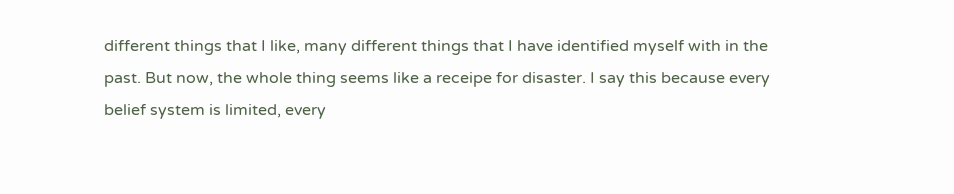different things that I like, many different things that I have identified myself with in the past. But now, the whole thing seems like a receipe for disaster. I say this because every belief system is limited, every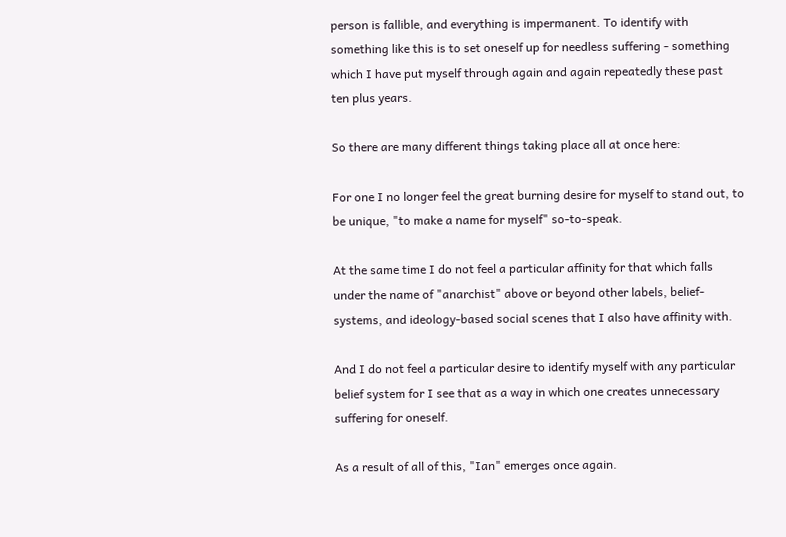person is fallible, and everything is impermanent. To identify with something like this is to set oneself up for needless suffering - something which I have put myself through again and again repeatedly these past ten plus years.

So there are many different things taking place all at once here:

For one I no longer feel the great burning desire for myself to stand out, to be unique, "to make a name for myself" so-to-speak.

At the same time I do not feel a particular affinity for that which falls under the name of "anarchist" above or beyond other labels, belief-systems, and ideology-based social scenes that I also have affinity with.

And I do not feel a particular desire to identify myself with any particular belief system for I see that as a way in which one creates unnecessary suffering for oneself.

As a result of all of this, "Ian" emerges once again.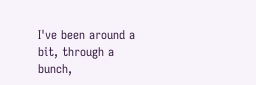I've been around a bit, through a bunch,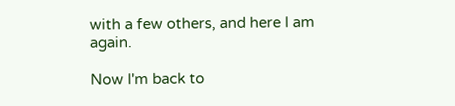with a few others, and here I am again.

Now I'm back to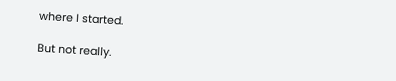where I started.

But not really.